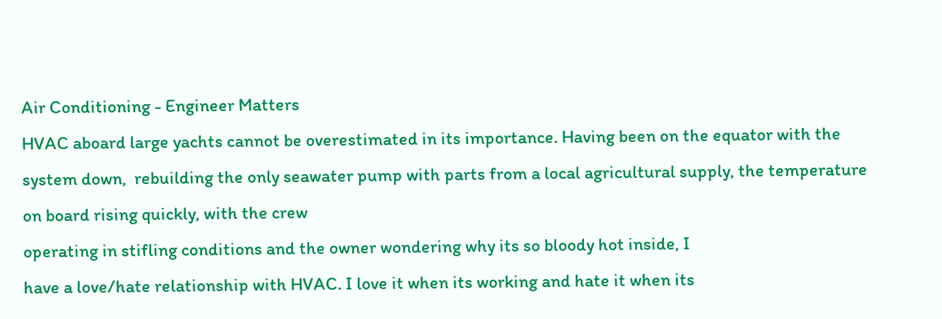Air Conditioning - Engineer Matters
HVAC aboard large yachts cannot be overestimated in its importance. Having been on the equator with the system down,  rebuilding the only seawater pump with parts from a local agricultural supply, the temperature on board rising quickly, with the crew
operating in stifling conditions and the owner wondering why its so bloody hot inside, I
have a love/hate relationship with HVAC. I love it when its working and hate it when its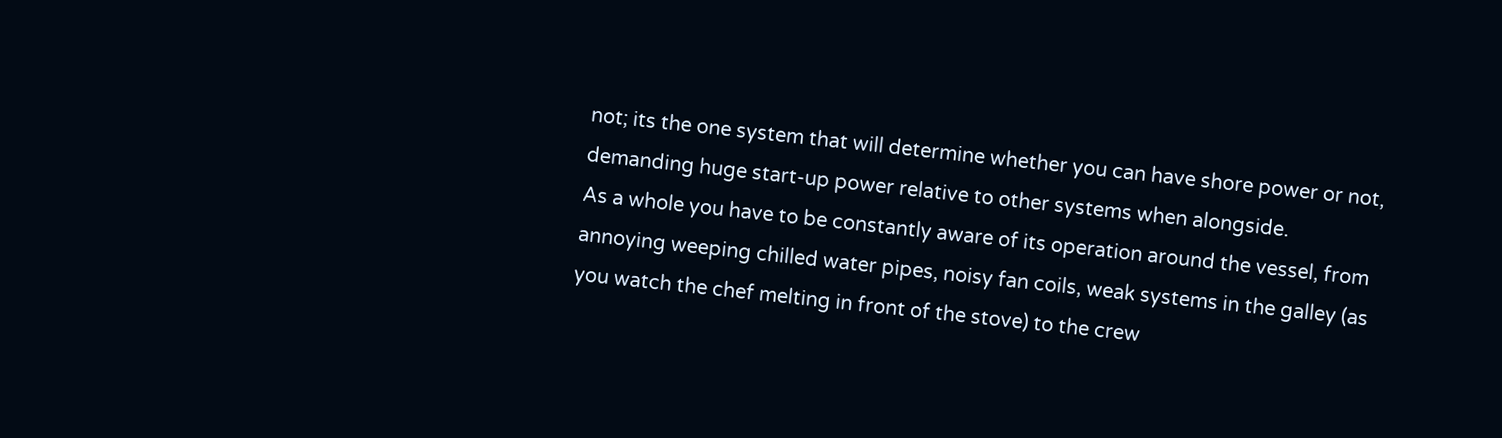not; its the one system that will determine whether you can have shore power or not,
demanding huge start-up power relative to other systems when alongside.
As a whole you have to be constantly aware of its operation around the vessel, from
annoying weeping chilled water pipes, noisy fan coils, weak systems in the galley (as
you watch the chef melting in front of the stove) to the crew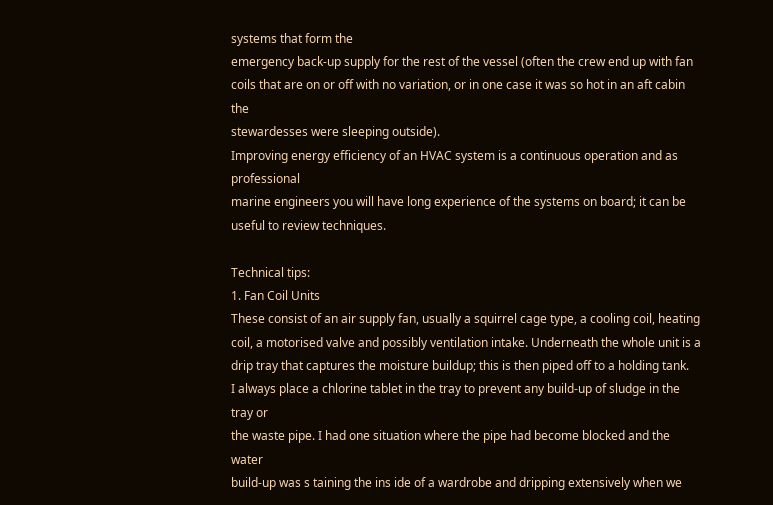systems that form the
emergency back-up supply for the rest of the vessel (often the crew end up with fan
coils that are on or off with no variation, or in one case it was so hot in an aft cabin the
stewardesses were sleeping outside).
Improving energy efficiency of an HVAC system is a continuous operation and as professional
marine engineers you will have long experience of the systems on board; it can be useful to review techniques.

Technical tips:
1. Fan Coil Units
These consist of an air supply fan, usually a squirrel cage type, a cooling coil, heating
coil, a motorised valve and possibly ventilation intake. Underneath the whole unit is a
drip tray that captures the moisture buildup; this is then piped off to a holding tank.
I always place a chlorine tablet in the tray to prevent any build-up of sludge in the tray or
the waste pipe. I had one situation where the pipe had become blocked and the water
build-up was s taining the ins ide of a wardrobe and dripping extensively when we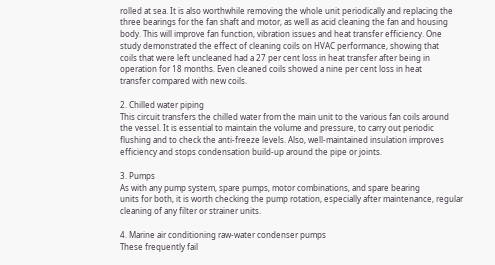rolled at sea. It is also worthwhile removing the whole unit periodically and replacing the
three bearings for the fan shaft and motor, as well as acid cleaning the fan and housing
body. This will improve fan function, vibration issues and heat transfer efficiency. One
study demonstrated the effect of cleaning coils on HVAC performance, showing that
coils that were left uncleaned had a 27 per cent loss in heat transfer after being in
operation for 18 months. Even cleaned coils showed a nine per cent loss in heat
transfer compared with new coils.

2. Chilled water piping
This circuit transfers the chilled water from the main unit to the various fan coils around
the vessel. It is essential to maintain the volume and pressure, to carry out periodic
flushing and to check the anti-freeze levels. Also, well-maintained insulation improves
efficiency and stops condensation build-up around the pipe or joints.

3. Pumps
As with any pump system, spare pumps, motor combinations, and spare bearing
units for both, it is worth checking the pump rotation, especially after maintenance, regular
cleaning of any filter or strainer units.

4. Marine air conditioning raw-water condenser pumps
These frequently fail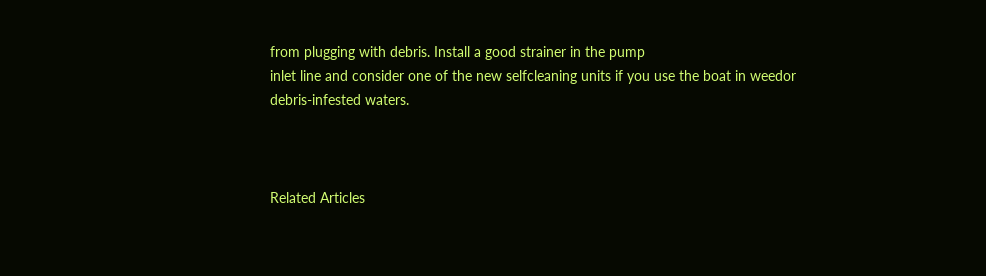from plugging with debris. Install a good strainer in the pump
inlet line and consider one of the new selfcleaning units if you use the boat in weedor
debris-infested waters.



Related Articles